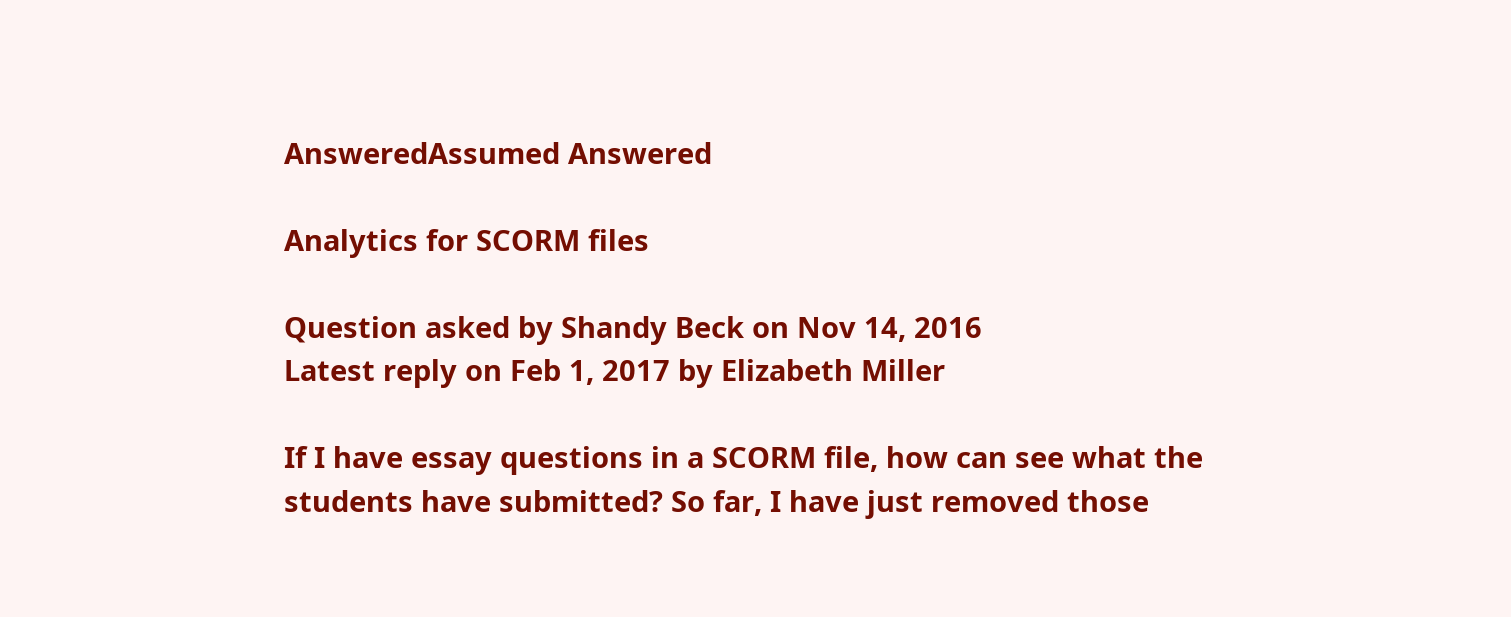AnsweredAssumed Answered

Analytics for SCORM files

Question asked by Shandy Beck on Nov 14, 2016
Latest reply on Feb 1, 2017 by Elizabeth Miller

If I have essay questions in a SCORM file, how can see what the students have submitted? So far, I have just removed those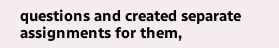questions and created separate assignments for them,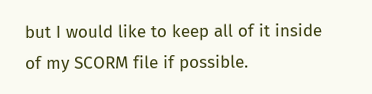but I would like to keep all of it inside of my SCORM file if possible.